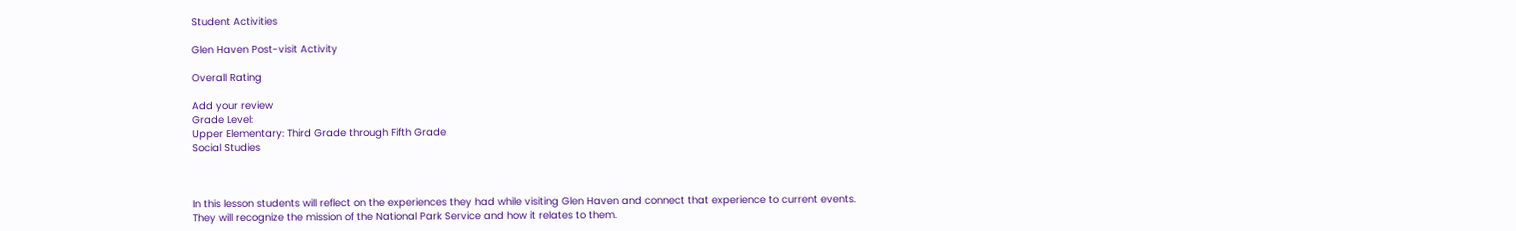Student Activities

Glen Haven Post-visit Activity

Overall Rating

Add your review
Grade Level:
Upper Elementary: Third Grade through Fifth Grade
Social Studies



In this lesson students will reflect on the experiences they had while visiting Glen Haven and connect that experience to current events. They will recognize the mission of the National Park Service and how it relates to them.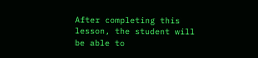After completing this lesson, the student will be able to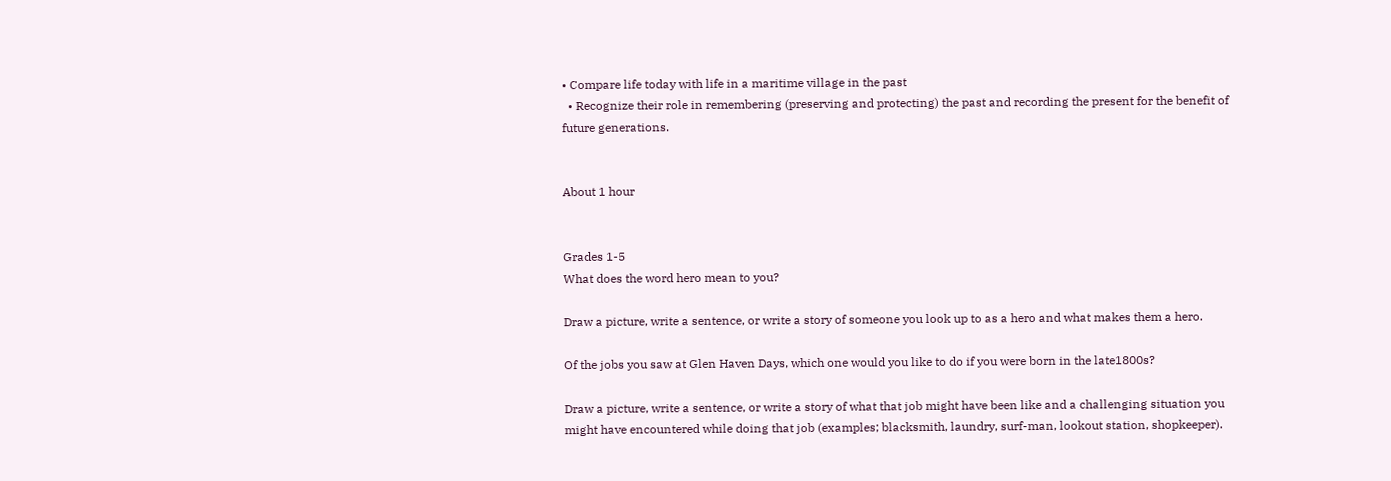• Compare life today with life in a maritime village in the past
  • Recognize their role in remembering (preserving and protecting) the past and recording the present for the benefit of future generations.


About 1 hour


Grades 1-5
What does the word hero mean to you?

Draw a picture, write a sentence, or write a story of someone you look up to as a hero and what makes them a hero.

Of the jobs you saw at Glen Haven Days, which one would you like to do if you were born in the late1800s?

Draw a picture, write a sentence, or write a story of what that job might have been like and a challenging situation you might have encountered while doing that job (examples; blacksmith, laundry, surf-man, lookout station, shopkeeper).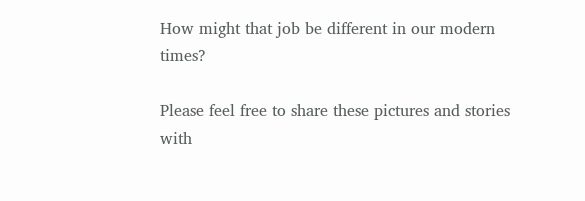How might that job be different in our modern times?

Please feel free to share these pictures and stories with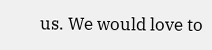us. We would love to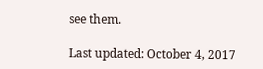see them.

Last updated: October 4, 2017